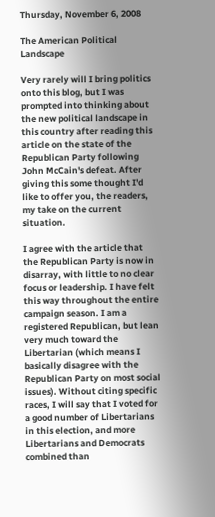Thursday, November 6, 2008

The American Political Landscape

Very rarely will I bring politics onto this blog, but I was prompted into thinking about the new political landscape in this country after reading this article on the state of the Republican Party following John McCain's defeat. After giving this some thought I'd like to offer you, the readers, my take on the current situation.

I agree with the article that the Republican Party is now in disarray, with little to no clear focus or leadership. I have felt this way throughout the entire campaign season. I am a registered Republican, but lean very much toward the Libertarian (which means I basically disagree with the Republican Party on most social issues). Without citing specific races, I will say that I voted for a good number of Libertarians in this election, and more Libertarians and Democrats combined than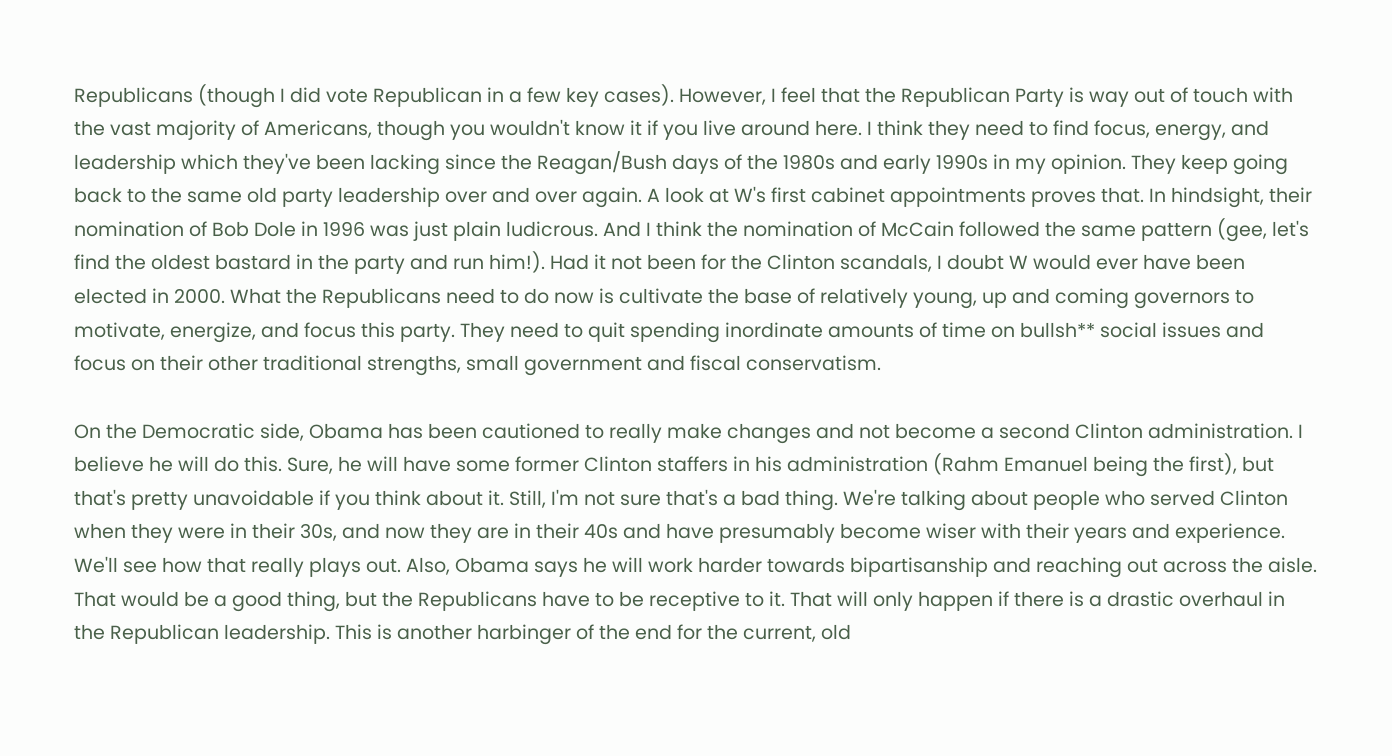Republicans (though I did vote Republican in a few key cases). However, I feel that the Republican Party is way out of touch with the vast majority of Americans, though you wouldn't know it if you live around here. I think they need to find focus, energy, and leadership which they've been lacking since the Reagan/Bush days of the 1980s and early 1990s in my opinion. They keep going back to the same old party leadership over and over again. A look at W's first cabinet appointments proves that. In hindsight, their nomination of Bob Dole in 1996 was just plain ludicrous. And I think the nomination of McCain followed the same pattern (gee, let's find the oldest bastard in the party and run him!). Had it not been for the Clinton scandals, I doubt W would ever have been elected in 2000. What the Republicans need to do now is cultivate the base of relatively young, up and coming governors to motivate, energize, and focus this party. They need to quit spending inordinate amounts of time on bullsh** social issues and focus on their other traditional strengths, small government and fiscal conservatism.

On the Democratic side, Obama has been cautioned to really make changes and not become a second Clinton administration. I believe he will do this. Sure, he will have some former Clinton staffers in his administration (Rahm Emanuel being the first), but that's pretty unavoidable if you think about it. Still, I'm not sure that's a bad thing. We're talking about people who served Clinton when they were in their 30s, and now they are in their 40s and have presumably become wiser with their years and experience. We'll see how that really plays out. Also, Obama says he will work harder towards bipartisanship and reaching out across the aisle. That would be a good thing, but the Republicans have to be receptive to it. That will only happen if there is a drastic overhaul in the Republican leadership. This is another harbinger of the end for the current, old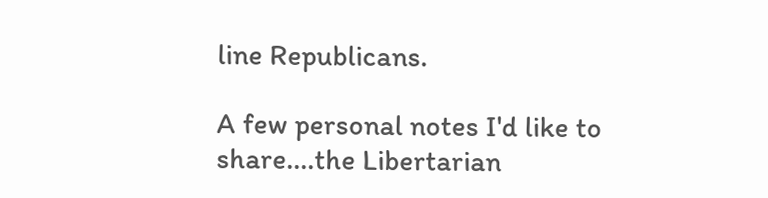line Republicans.

A few personal notes I'd like to share....the Libertarian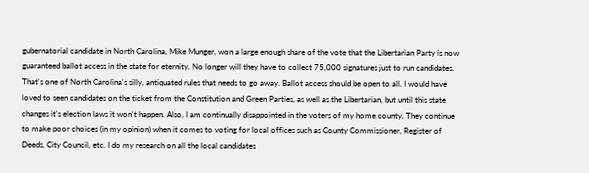gubernatorial candidate in North Carolina, Mike Munger, won a large enough share of the vote that the Libertarian Party is now guaranteed ballot access in the state for eternity. No longer will they have to collect 75,000 signatures just to run candidates. That's one of North Carolina's silly, antiquated rules that needs to go away. Ballot access should be open to all. I would have loved to seen candidates on the ticket from the Constitution and Green Parties, as well as the Libertarian, but until this state changes it's election laws it won't happen. Also, I am continually disappointed in the voters of my home county. They continue to make poor choices (in my opinion) when it comes to voting for local offices such as County Commissioner, Register of Deeds, City Council, etc. I do my research on all the local candidates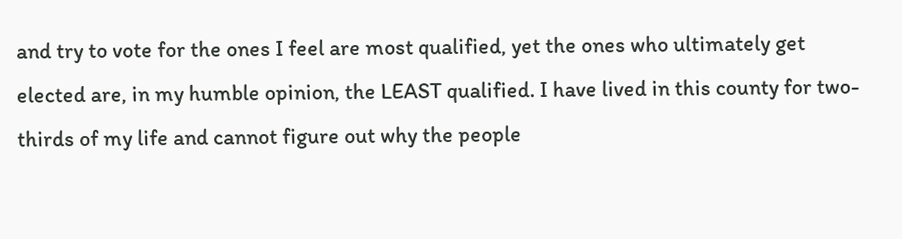and try to vote for the ones I feel are most qualified, yet the ones who ultimately get elected are, in my humble opinion, the LEAST qualified. I have lived in this county for two-thirds of my life and cannot figure out why the people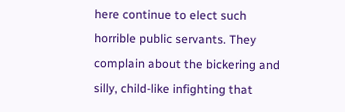here continue to elect such horrible public servants. They complain about the bickering and silly, child-like infighting that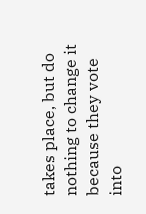takes place, but do nothing to change it because they vote into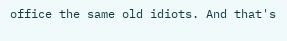office the same old idiots. And that's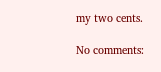my two cents.

No comments: